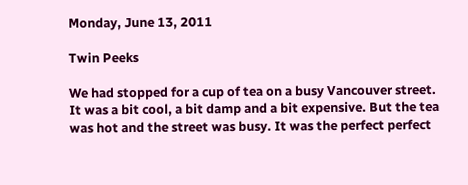Monday, June 13, 2011

Twin Peeks

We had stopped for a cup of tea on a busy Vancouver street. It was a bit cool, a bit damp and a bit expensive. But the tea was hot and the street was busy. It was the perfect perfect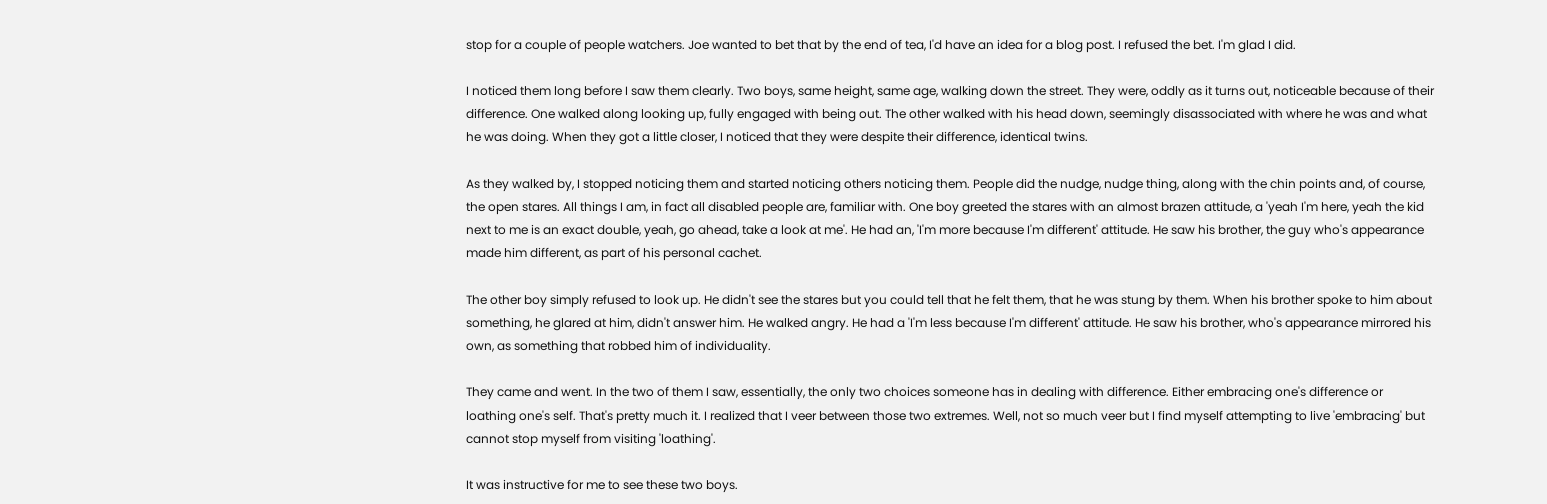stop for a couple of people watchers. Joe wanted to bet that by the end of tea, I'd have an idea for a blog post. I refused the bet. I'm glad I did.

I noticed them long before I saw them clearly. Two boys, same height, same age, walking down the street. They were, oddly as it turns out, noticeable because of their difference. One walked along looking up, fully engaged with being out. The other walked with his head down, seemingly disassociated with where he was and what he was doing. When they got a little closer, I noticed that they were despite their difference, identical twins.

As they walked by, I stopped noticing them and started noticing others noticing them. People did the nudge, nudge thing, along with the chin points and, of course, the open stares. All things I am, in fact all disabled people are, familiar with. One boy greeted the stares with an almost brazen attitude, a 'yeah I'm here, yeah the kid next to me is an exact double, yeah, go ahead, take a look at me'. He had an, 'I'm more because I'm different' attitude. He saw his brother, the guy who's appearance made him different, as part of his personal cachet.

The other boy simply refused to look up. He didn't see the stares but you could tell that he felt them, that he was stung by them. When his brother spoke to him about something, he glared at him, didn't answer him. He walked angry. He had a 'I'm less because I'm different' attitude. He saw his brother, who's appearance mirrored his own, as something that robbed him of individuality.

They came and went. In the two of them I saw, essentially, the only two choices someone has in dealing with difference. Either embracing one's difference or loathing one's self. That's pretty much it. I realized that I veer between those two extremes. Well, not so much veer but I find myself attempting to live 'embracing' but cannot stop myself from visiting 'loathing'.

It was instructive for me to see these two boys.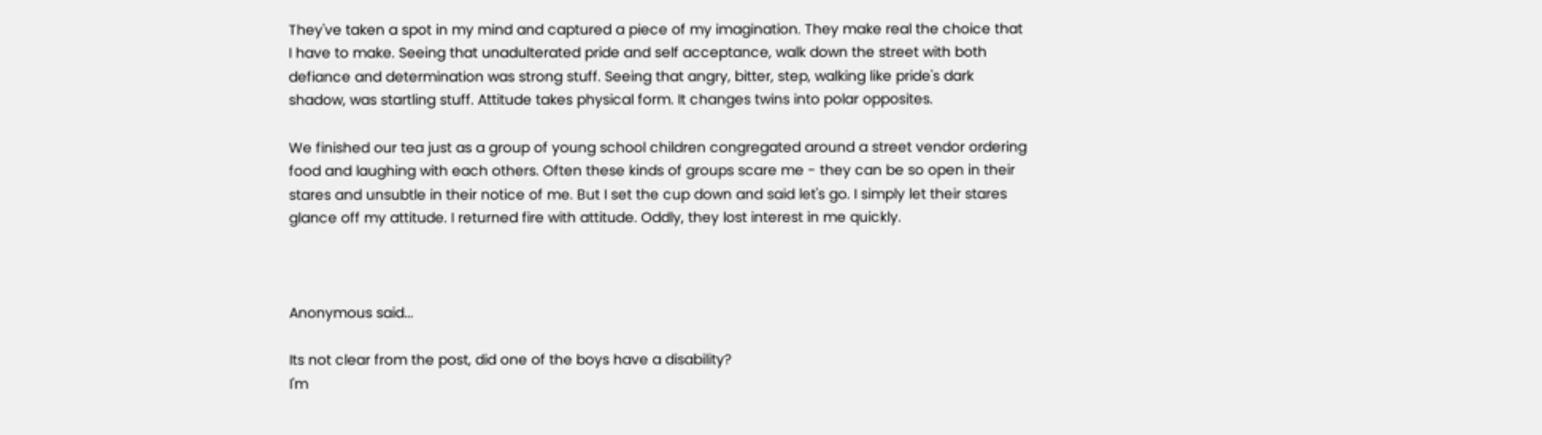They've taken a spot in my mind and captured a piece of my imagination. They make real the choice that I have to make. Seeing that unadulterated pride and self acceptance, walk down the street with both defiance and determination was strong stuff. Seeing that angry, bitter, step, walking like pride's dark shadow, was startling stuff. Attitude takes physical form. It changes twins into polar opposites.

We finished our tea just as a group of young school children congregated around a street vendor ordering food and laughing with each others. Often these kinds of groups scare me - they can be so open in their stares and unsubtle in their notice of me. But I set the cup down and said let's go. I simply let their stares glance off my attitude. I returned fire with attitude. Oddly, they lost interest in me quickly.



Anonymous said...

Its not clear from the post, did one of the boys have a disability?
I'm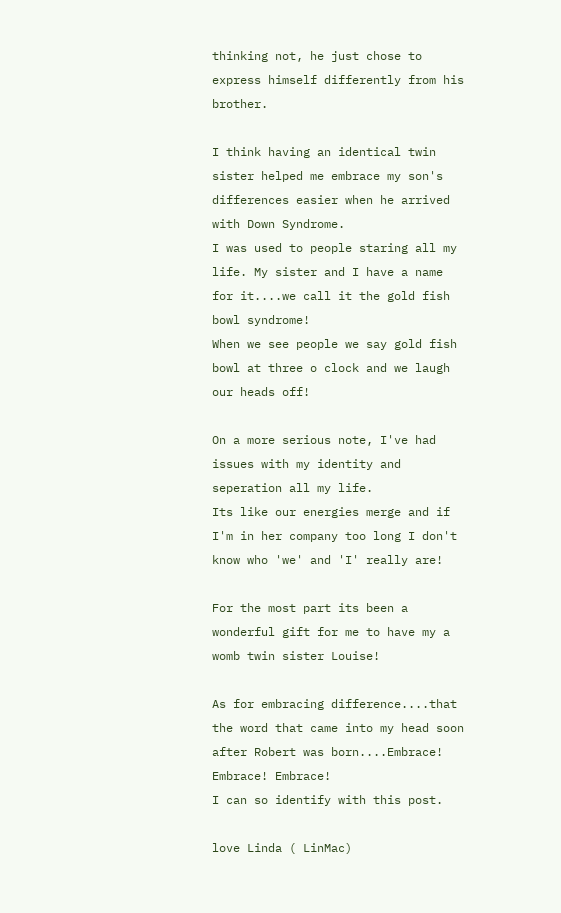thinking not, he just chose to express himself differently from his brother.

I think having an identical twin sister helped me embrace my son's differences easier when he arrived with Down Syndrome.
I was used to people staring all my life. My sister and I have a name for it....we call it the gold fish bowl syndrome!
When we see people we say gold fish bowl at three o clock and we laugh our heads off!

On a more serious note, I've had issues with my identity and seperation all my life.
Its like our energies merge and if I'm in her company too long I don't know who 'we' and 'I' really are!

For the most part its been a wonderful gift for me to have my a womb twin sister Louise!

As for embracing difference....that the word that came into my head soon after Robert was born....Embrace! Embrace! Embrace!
I can so identify with this post.

love Linda ( LinMac)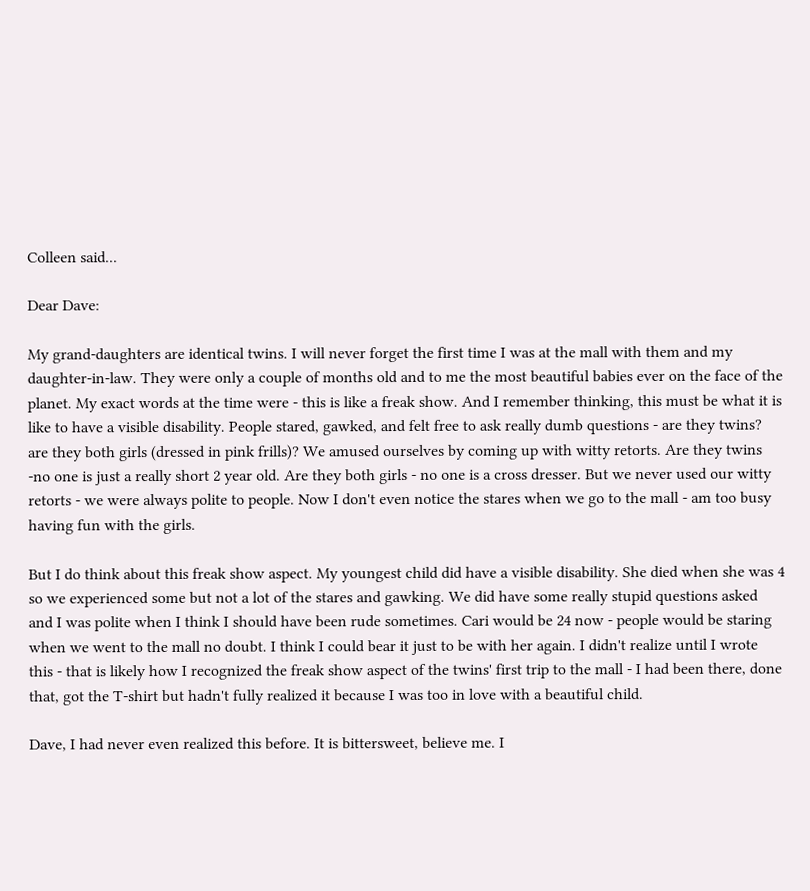Colleen said...

Dear Dave:

My grand-daughters are identical twins. I will never forget the first time I was at the mall with them and my daughter-in-law. They were only a couple of months old and to me the most beautiful babies ever on the face of the planet. My exact words at the time were - this is like a freak show. And I remember thinking, this must be what it is like to have a visible disability. People stared, gawked, and felt free to ask really dumb questions - are they twins? are they both girls (dressed in pink frills)? We amused ourselves by coming up with witty retorts. Are they twins -no one is just a really short 2 year old. Are they both girls - no one is a cross dresser. But we never used our witty retorts - we were always polite to people. Now I don't even notice the stares when we go to the mall - am too busy having fun with the girls.

But I do think about this freak show aspect. My youngest child did have a visible disability. She died when she was 4 so we experienced some but not a lot of the stares and gawking. We did have some really stupid questions asked and I was polite when I think I should have been rude sometimes. Cari would be 24 now - people would be staring when we went to the mall no doubt. I think I could bear it just to be with her again. I didn't realize until I wrote this - that is likely how I recognized the freak show aspect of the twins' first trip to the mall - I had been there, done that, got the T-shirt but hadn't fully realized it because I was too in love with a beautiful child.

Dave, I had never even realized this before. It is bittersweet, believe me. I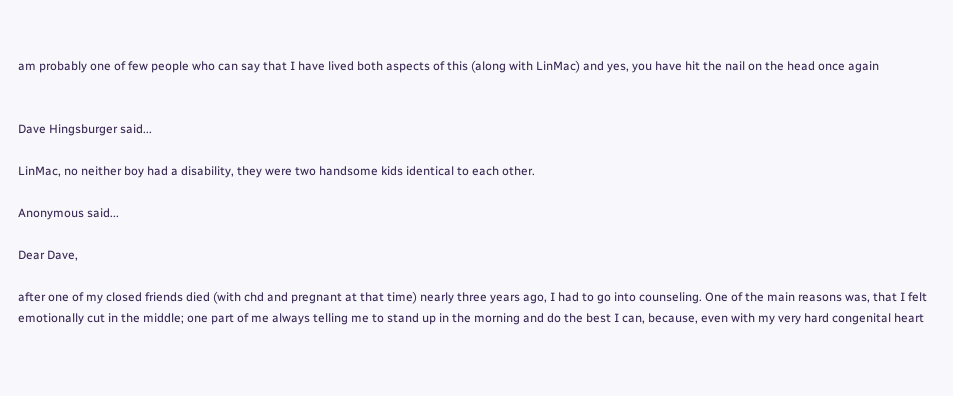am probably one of few people who can say that I have lived both aspects of this (along with LinMac) and yes, you have hit the nail on the head once again


Dave Hingsburger said...

LinMac, no neither boy had a disability, they were two handsome kids identical to each other.

Anonymous said...

Dear Dave,

after one of my closed friends died (with chd and pregnant at that time) nearly three years ago, I had to go into counseling. One of the main reasons was, that I felt emotionally cut in the middle; one part of me always telling me to stand up in the morning and do the best I can, because, even with my very hard congenital heart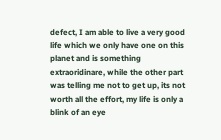defect, I am able to live a very good life which we only have one on this planet and is something extraoridinare, while the other part was telling me not to get up, its not worth all the effort, my life is only a blink of an eye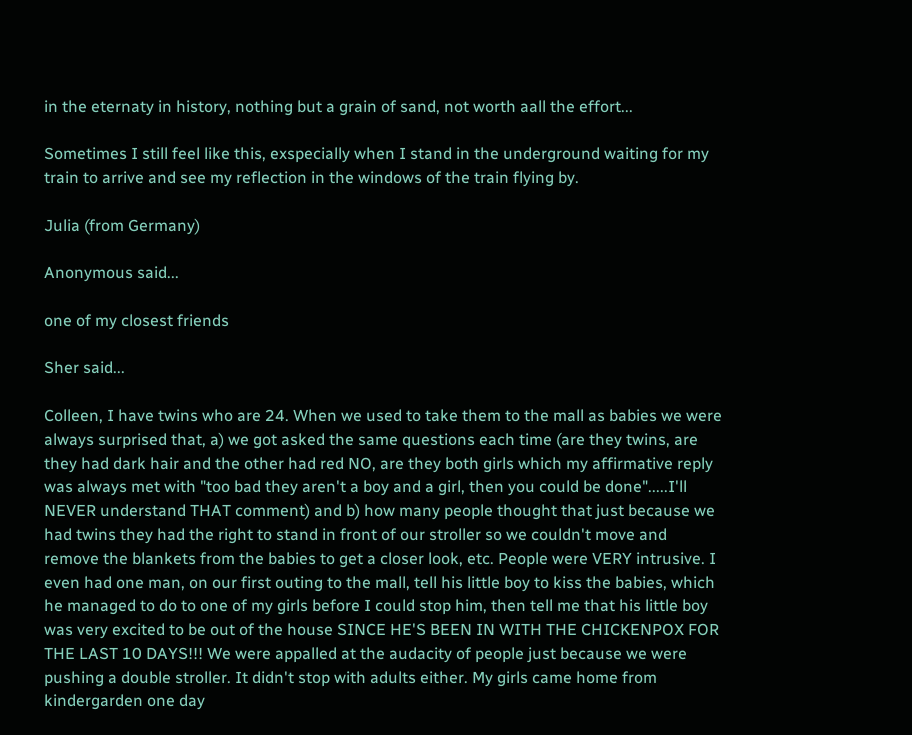in the eternaty in history, nothing but a grain of sand, not worth aall the effort...

Sometimes I still feel like this, exspecially when I stand in the underground waiting for my train to arrive and see my reflection in the windows of the train flying by.

Julia (from Germany)

Anonymous said...

one of my closest friends

Sher said...

Colleen, I have twins who are 24. When we used to take them to the mall as babies we were always surprised that, a) we got asked the same questions each time (are they twins, are they had dark hair and the other had red NO, are they both girls which my affirmative reply was always met with "too bad they aren't a boy and a girl, then you could be done".....I'll NEVER understand THAT comment) and b) how many people thought that just because we had twins they had the right to stand in front of our stroller so we couldn't move and remove the blankets from the babies to get a closer look, etc. People were VERY intrusive. I even had one man, on our first outing to the mall, tell his little boy to kiss the babies, which he managed to do to one of my girls before I could stop him, then tell me that his little boy was very excited to be out of the house SINCE HE'S BEEN IN WITH THE CHICKENPOX FOR THE LAST 10 DAYS!!! We were appalled at the audacity of people just because we were pushing a double stroller. It didn't stop with adults either. My girls came home from kindergarden one day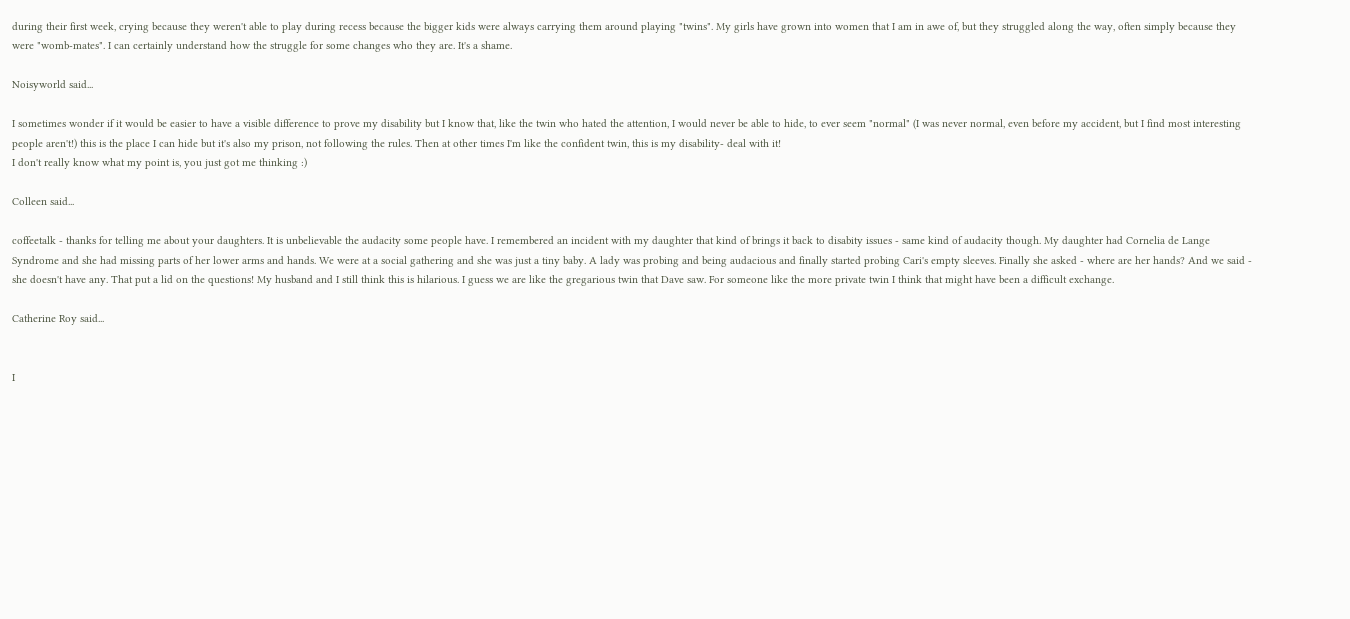during their first week, crying because they weren't able to play during recess because the bigger kids were always carrying them around playing "twins". My girls have grown into women that I am in awe of, but they struggled along the way, often simply because they were "womb-mates". I can certainly understand how the struggle for some changes who they are. It's a shame.

Noisyworld said...

I sometimes wonder if it would be easier to have a visible difference to prove my disability but I know that, like the twin who hated the attention, I would never be able to hide, to ever seem "normal" (I was never normal, even before my accident, but I find most interesting people aren't!) this is the place I can hide but it's also my prison, not following the rules. Then at other times I'm like the confident twin, this is my disability- deal with it!
I don't really know what my point is, you just got me thinking :)

Colleen said...

coffeetalk - thanks for telling me about your daughters. It is unbelievable the audacity some people have. I remembered an incident with my daughter that kind of brings it back to disabity issues - same kind of audacity though. My daughter had Cornelia de Lange Syndrome and she had missing parts of her lower arms and hands. We were at a social gathering and she was just a tiny baby. A lady was probing and being audacious and finally started probing Cari's empty sleeves. Finally she asked - where are her hands? And we said - she doesn't have any. That put a lid on the questions! My husband and I still think this is hilarious. I guess we are like the gregarious twin that Dave saw. For someone like the more private twin I think that might have been a difficult exchange.

Catherine Roy said...


I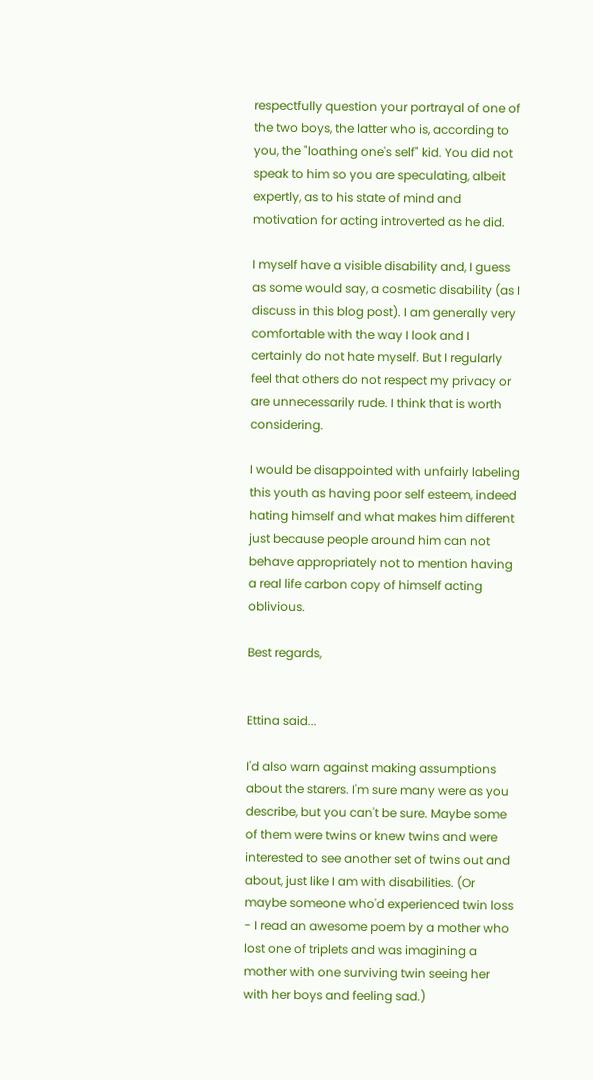respectfully question your portrayal of one of the two boys, the latter who is, according to you, the "loathing one's self" kid. You did not speak to him so you are speculating, albeit expertly, as to his state of mind and motivation for acting introverted as he did.

I myself have a visible disability and, I guess as some would say, a cosmetic disability (as I discuss in this blog post). I am generally very comfortable with the way I look and I certainly do not hate myself. But I regularly feel that others do not respect my privacy or are unnecessarily rude. I think that is worth considering.

I would be disappointed with unfairly labeling this youth as having poor self esteem, indeed hating himself and what makes him different just because people around him can not behave appropriately not to mention having a real life carbon copy of himself acting oblivious.

Best regards,


Ettina said...

I'd also warn against making assumptions about the starers. I'm sure many were as you describe, but you can't be sure. Maybe some of them were twins or knew twins and were interested to see another set of twins out and about, just like I am with disabilities. (Or maybe someone who'd experienced twin loss - I read an awesome poem by a mother who lost one of triplets and was imagining a mother with one surviving twin seeing her with her boys and feeling sad.)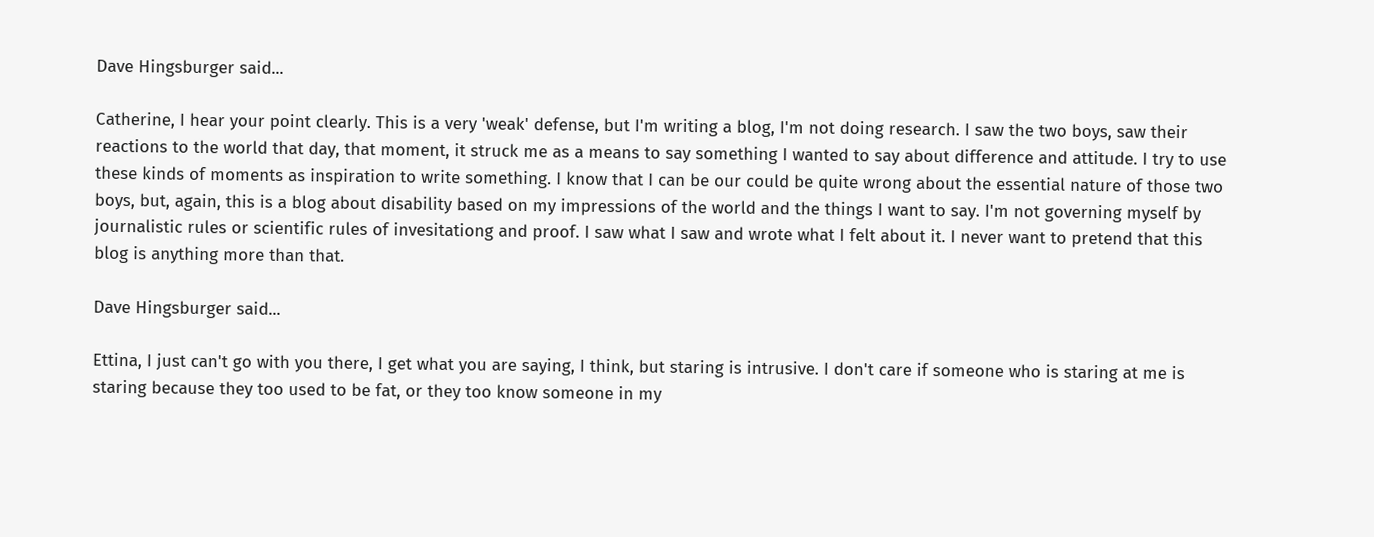Dave Hingsburger said...

Catherine, I hear your point clearly. This is a very 'weak' defense, but I'm writing a blog, I'm not doing research. I saw the two boys, saw their reactions to the world that day, that moment, it struck me as a means to say something I wanted to say about difference and attitude. I try to use these kinds of moments as inspiration to write something. I know that I can be our could be quite wrong about the essential nature of those two boys, but, again, this is a blog about disability based on my impressions of the world and the things I want to say. I'm not governing myself by journalistic rules or scientific rules of invesitationg and proof. I saw what I saw and wrote what I felt about it. I never want to pretend that this blog is anything more than that.

Dave Hingsburger said...

Ettina, I just can't go with you there, I get what you are saying, I think, but staring is intrusive. I don't care if someone who is staring at me is staring because they too used to be fat, or they too know someone in my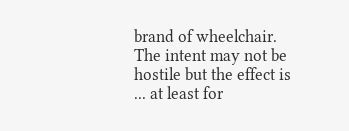brand of wheelchair. The intent may not be hostile but the effect is ... at least for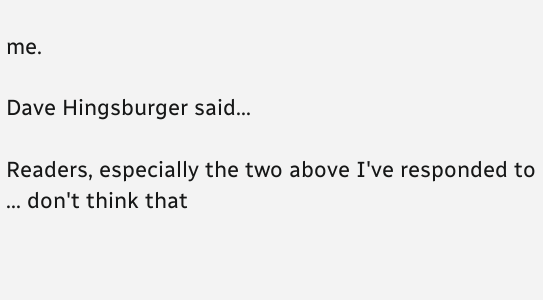me.

Dave Hingsburger said...

Readers, especially the two above I've responded to ... don't think that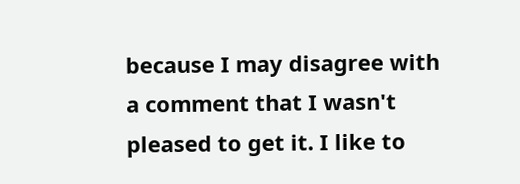because I may disagree with a comment that I wasn't pleased to get it. I like to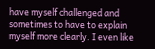have myself challenged and sometimes to have to explain myself more clearly. I even like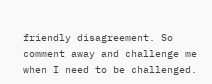friendly disagreement. So comment away and challenge me when I need to be challenged.